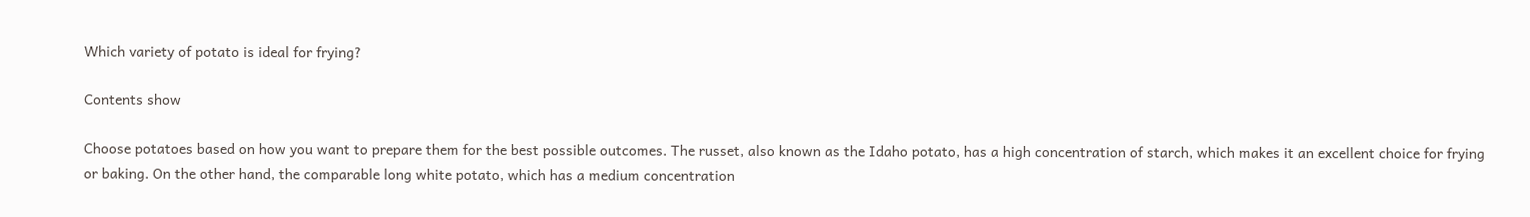Which variety of potato is ideal for frying?

Contents show

Choose potatoes based on how you want to prepare them for the best possible outcomes. The russet, also known as the Idaho potato, has a high concentration of starch, which makes it an excellent choice for frying or baking. On the other hand, the comparable long white potato, which has a medium concentration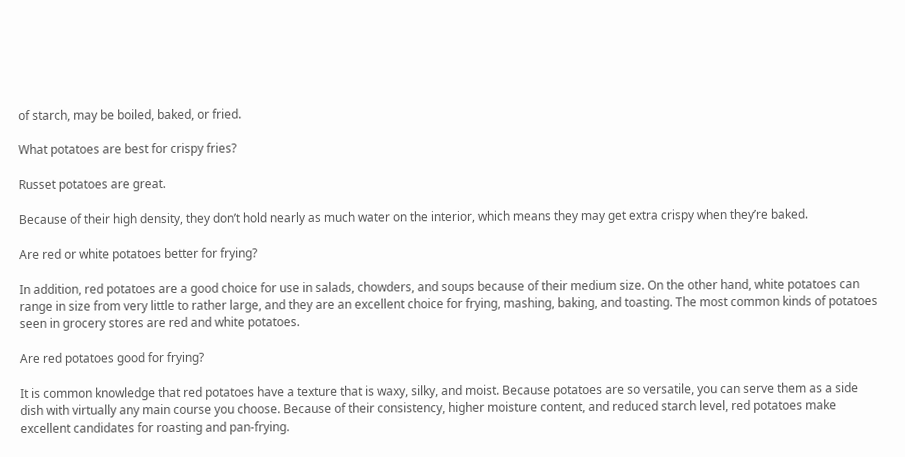of starch, may be boiled, baked, or fried.

What potatoes are best for crispy fries?

Russet potatoes are great.

Because of their high density, they don’t hold nearly as much water on the interior, which means they may get extra crispy when they’re baked.

Are red or white potatoes better for frying?

In addition, red potatoes are a good choice for use in salads, chowders, and soups because of their medium size. On the other hand, white potatoes can range in size from very little to rather large, and they are an excellent choice for frying, mashing, baking, and toasting. The most common kinds of potatoes seen in grocery stores are red and white potatoes.

Are red potatoes good for frying?

It is common knowledge that red potatoes have a texture that is waxy, silky, and moist. Because potatoes are so versatile, you can serve them as a side dish with virtually any main course you choose. Because of their consistency, higher moisture content, and reduced starch level, red potatoes make excellent candidates for roasting and pan-frying.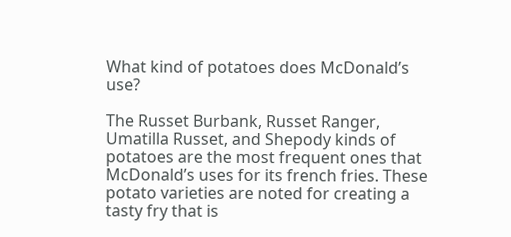What kind of potatoes does McDonald’s use?

The Russet Burbank, Russet Ranger, Umatilla Russet, and Shepody kinds of potatoes are the most frequent ones that McDonald’s uses for its french fries. These potato varieties are noted for creating a tasty fry that is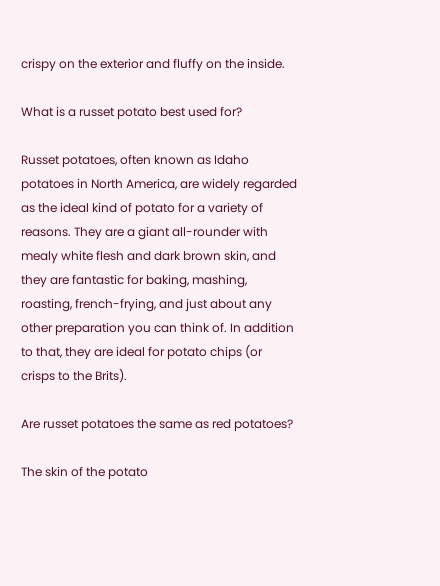crispy on the exterior and fluffy on the inside.

What is a russet potato best used for?

Russet potatoes, often known as Idaho potatoes in North America, are widely regarded as the ideal kind of potato for a variety of reasons. They are a giant all-rounder with mealy white flesh and dark brown skin, and they are fantastic for baking, mashing, roasting, french-frying, and just about any other preparation you can think of. In addition to that, they are ideal for potato chips (or crisps to the Brits).

Are russet potatoes the same as red potatoes?

The skin of the potato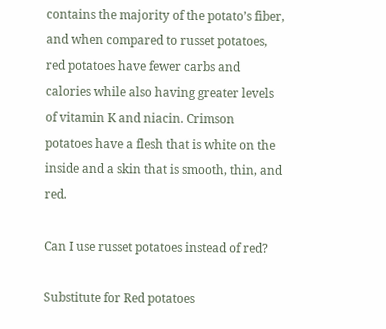contains the majority of the potato’s fiber, and when compared to russet potatoes, red potatoes have fewer carbs and calories while also having greater levels of vitamin K and niacin. Crimson potatoes have a flesh that is white on the inside and a skin that is smooth, thin, and red.

Can I use russet potatoes instead of red?

Substitute for Red potatoes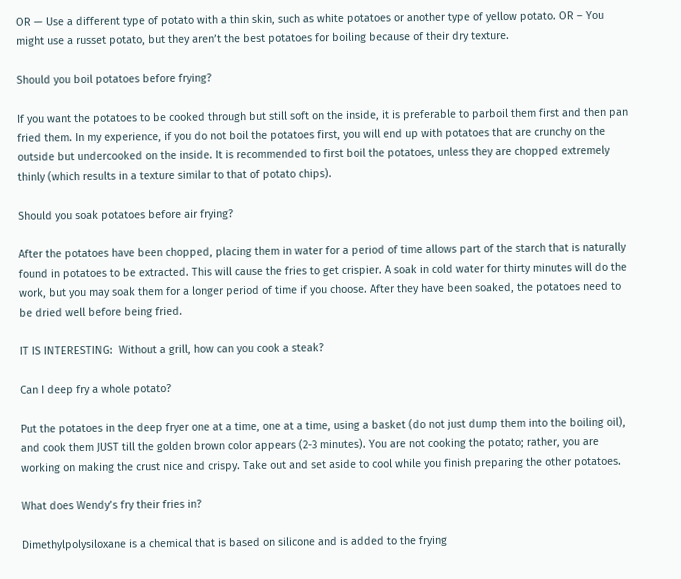OR — Use a different type of potato with a thin skin, such as white potatoes or another type of yellow potato. OR – You might use a russet potato, but they aren’t the best potatoes for boiling because of their dry texture.

Should you boil potatoes before frying?

If you want the potatoes to be cooked through but still soft on the inside, it is preferable to parboil them first and then pan fried them. In my experience, if you do not boil the potatoes first, you will end up with potatoes that are crunchy on the outside but undercooked on the inside. It is recommended to first boil the potatoes, unless they are chopped extremely thinly (which results in a texture similar to that of potato chips).

Should you soak potatoes before air frying?

After the potatoes have been chopped, placing them in water for a period of time allows part of the starch that is naturally found in potatoes to be extracted. This will cause the fries to get crispier. A soak in cold water for thirty minutes will do the work, but you may soak them for a longer period of time if you choose. After they have been soaked, the potatoes need to be dried well before being fried.

IT IS INTERESTING:  Without a grill, how can you cook a steak?

Can I deep fry a whole potato?

Put the potatoes in the deep fryer one at a time, one at a time, using a basket (do not just dump them into the boiling oil), and cook them JUST till the golden brown color appears (2-3 minutes). You are not cooking the potato; rather, you are working on making the crust nice and crispy. Take out and set aside to cool while you finish preparing the other potatoes.

What does Wendy’s fry their fries in?

Dimethylpolysiloxane is a chemical that is based on silicone and is added to the frying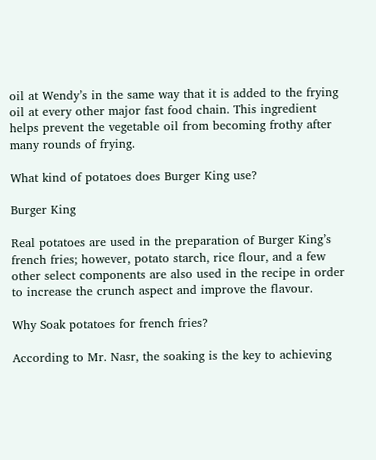oil at Wendy’s in the same way that it is added to the frying oil at every other major fast food chain. This ingredient helps prevent the vegetable oil from becoming frothy after many rounds of frying.

What kind of potatoes does Burger King use?

Burger King

Real potatoes are used in the preparation of Burger King’s french fries; however, potato starch, rice flour, and a few other select components are also used in the recipe in order to increase the crunch aspect and improve the flavour.

Why Soak potatoes for french fries?

According to Mr. Nasr, the soaking is the key to achieving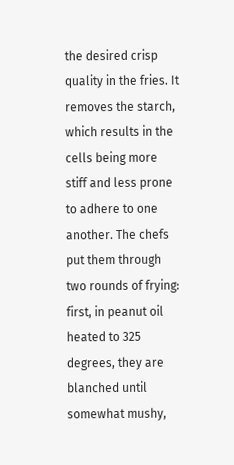the desired crisp quality in the fries. It removes the starch, which results in the cells being more stiff and less prone to adhere to one another. The chefs put them through two rounds of frying: first, in peanut oil heated to 325 degrees, they are blanched until somewhat mushy,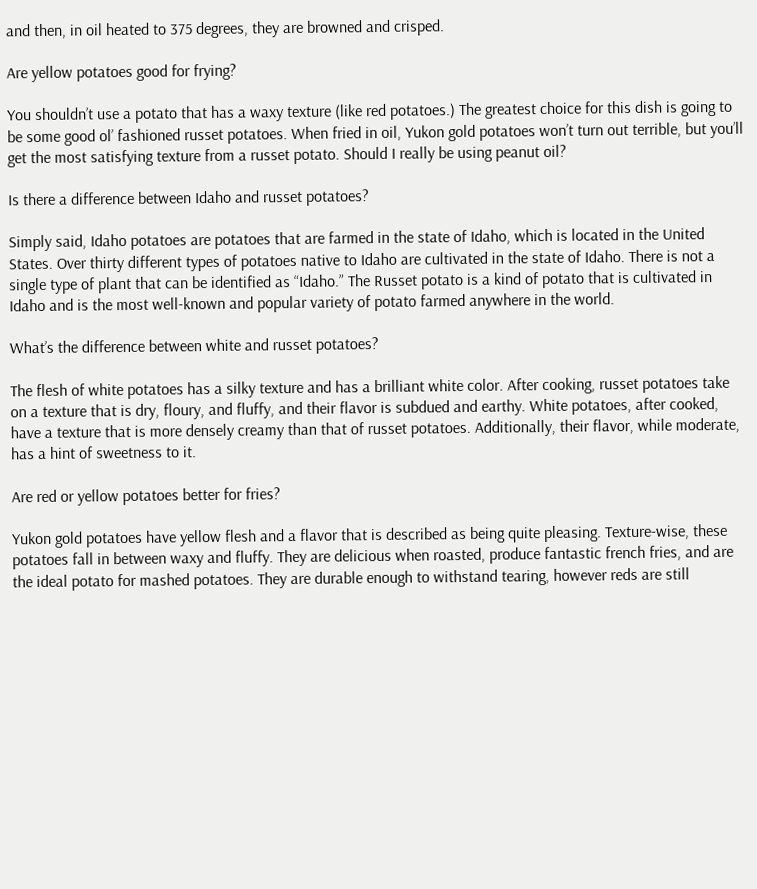and then, in oil heated to 375 degrees, they are browned and crisped.

Are yellow potatoes good for frying?

You shouldn’t use a potato that has a waxy texture (like red potatoes.) The greatest choice for this dish is going to be some good ol’ fashioned russet potatoes. When fried in oil, Yukon gold potatoes won’t turn out terrible, but you’ll get the most satisfying texture from a russet potato. Should I really be using peanut oil?

Is there a difference between Idaho and russet potatoes?

Simply said, Idaho potatoes are potatoes that are farmed in the state of Idaho, which is located in the United States. Over thirty different types of potatoes native to Idaho are cultivated in the state of Idaho. There is not a single type of plant that can be identified as “Idaho.” The Russet potato is a kind of potato that is cultivated in Idaho and is the most well-known and popular variety of potato farmed anywhere in the world.

What’s the difference between white and russet potatoes?

The flesh of white potatoes has a silky texture and has a brilliant white color. After cooking, russet potatoes take on a texture that is dry, floury, and fluffy, and their flavor is subdued and earthy. White potatoes, after cooked, have a texture that is more densely creamy than that of russet potatoes. Additionally, their flavor, while moderate, has a hint of sweetness to it.

Are red or yellow potatoes better for fries?

Yukon gold potatoes have yellow flesh and a flavor that is described as being quite pleasing. Texture-wise, these potatoes fall in between waxy and fluffy. They are delicious when roasted, produce fantastic french fries, and are the ideal potato for mashed potatoes. They are durable enough to withstand tearing, however reds are still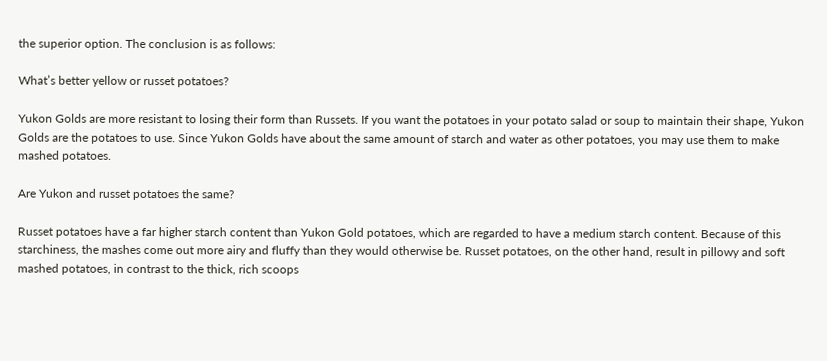the superior option. The conclusion is as follows:

What’s better yellow or russet potatoes?

Yukon Golds are more resistant to losing their form than Russets. If you want the potatoes in your potato salad or soup to maintain their shape, Yukon Golds are the potatoes to use. Since Yukon Golds have about the same amount of starch and water as other potatoes, you may use them to make mashed potatoes.

Are Yukon and russet potatoes the same?

Russet potatoes have a far higher starch content than Yukon Gold potatoes, which are regarded to have a medium starch content. Because of this starchiness, the mashes come out more airy and fluffy than they would otherwise be. Russet potatoes, on the other hand, result in pillowy and soft mashed potatoes, in contrast to the thick, rich scoops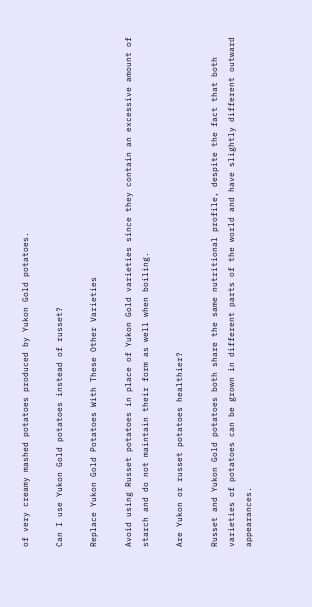of very creamy mashed potatoes produced by Yukon Gold potatoes.

Can I use Yukon Gold potatoes instead of russet?

Replace Yukon Gold Potatoes With These Other Varieties

Avoid using Russet potatoes in place of Yukon Gold varieties since they contain an excessive amount of starch and do not maintain their form as well when boiling.

Are Yukon or russet potatoes healthier?

Russet and Yukon Gold potatoes both share the same nutritional profile, despite the fact that both varieties of potatoes can be grown in different parts of the world and have slightly different outward appearances.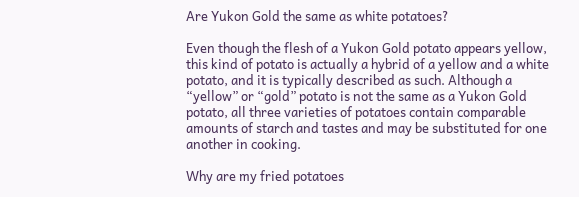Are Yukon Gold the same as white potatoes?

Even though the flesh of a Yukon Gold potato appears yellow, this kind of potato is actually a hybrid of a yellow and a white potato, and it is typically described as such. Although a “yellow” or “gold” potato is not the same as a Yukon Gold potato, all three varieties of potatoes contain comparable amounts of starch and tastes and may be substituted for one another in cooking.

Why are my fried potatoes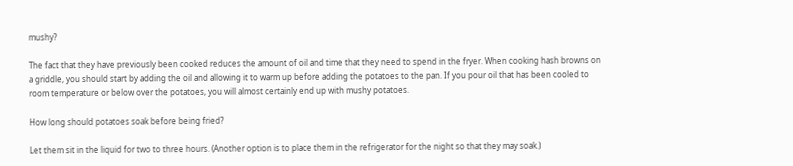mushy?

The fact that they have previously been cooked reduces the amount of oil and time that they need to spend in the fryer. When cooking hash browns on a griddle, you should start by adding the oil and allowing it to warm up before adding the potatoes to the pan. If you pour oil that has been cooled to room temperature or below over the potatoes, you will almost certainly end up with mushy potatoes.

How long should potatoes soak before being fried?

Let them sit in the liquid for two to three hours. (Another option is to place them in the refrigerator for the night so that they may soak.)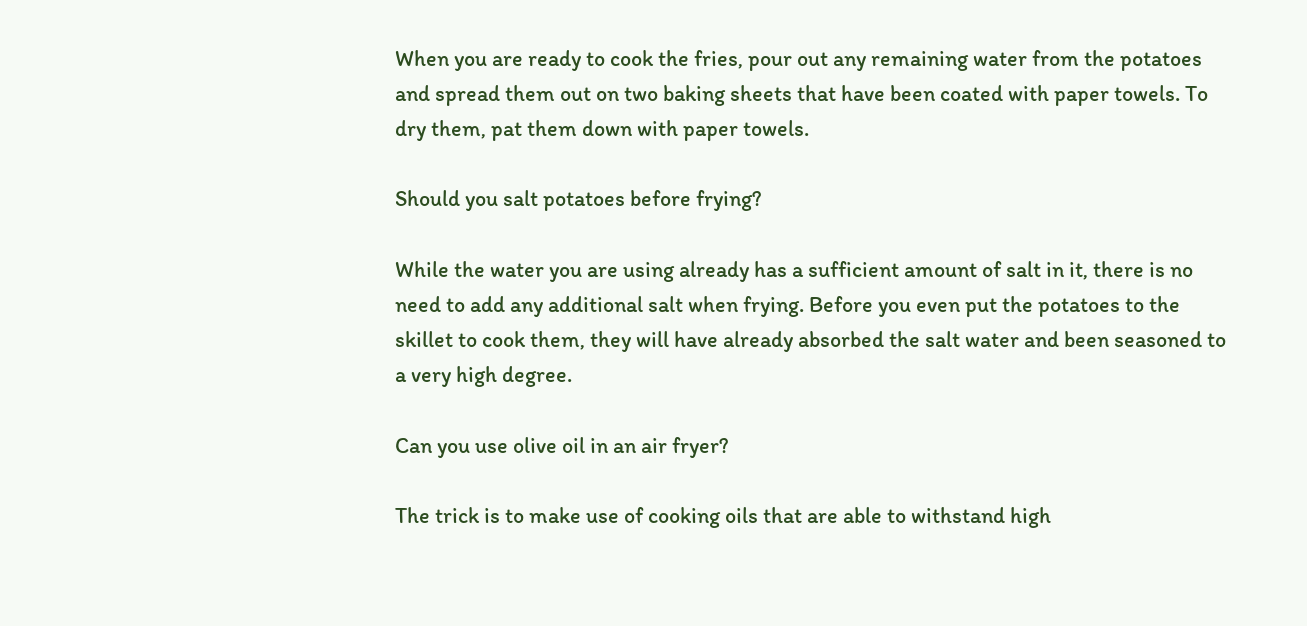When you are ready to cook the fries, pour out any remaining water from the potatoes and spread them out on two baking sheets that have been coated with paper towels. To dry them, pat them down with paper towels.

Should you salt potatoes before frying?

While the water you are using already has a sufficient amount of salt in it, there is no need to add any additional salt when frying. Before you even put the potatoes to the skillet to cook them, they will have already absorbed the salt water and been seasoned to a very high degree.

Can you use olive oil in an air fryer?

The trick is to make use of cooking oils that are able to withstand high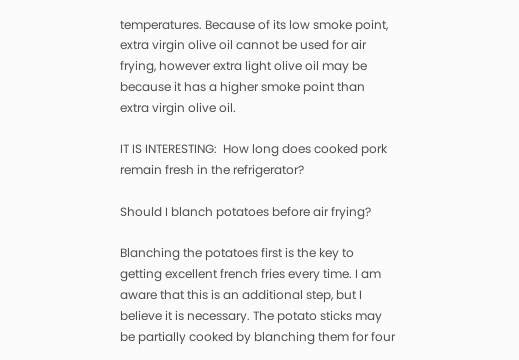temperatures. Because of its low smoke point, extra virgin olive oil cannot be used for air frying, however extra light olive oil may be because it has a higher smoke point than extra virgin olive oil.

IT IS INTERESTING:  How long does cooked pork remain fresh in the refrigerator?

Should I blanch potatoes before air frying?

Blanching the potatoes first is the key to getting excellent french fries every time. I am aware that this is an additional step, but I believe it is necessary. The potato sticks may be partially cooked by blanching them for four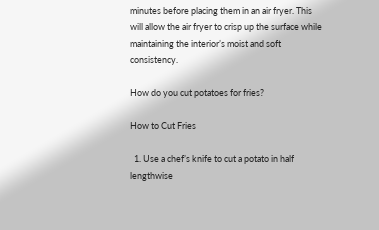minutes before placing them in an air fryer. This will allow the air fryer to crisp up the surface while maintaining the interior’s moist and soft consistency.

How do you cut potatoes for fries?

How to Cut Fries

  1. Use a chef’s knife to cut a potato in half lengthwise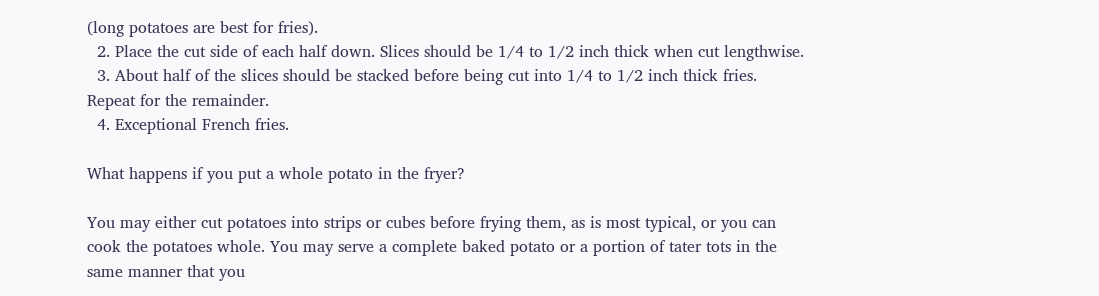(long potatoes are best for fries).
  2. Place the cut side of each half down. Slices should be 1/4 to 1/2 inch thick when cut lengthwise.
  3. About half of the slices should be stacked before being cut into 1/4 to 1/2 inch thick fries. Repeat for the remainder.
  4. Exceptional French fries.

What happens if you put a whole potato in the fryer?

You may either cut potatoes into strips or cubes before frying them, as is most typical, or you can cook the potatoes whole. You may serve a complete baked potato or a portion of tater tots in the same manner that you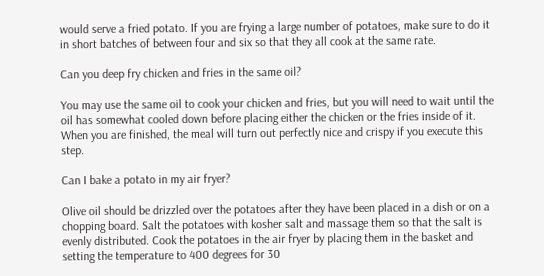would serve a fried potato. If you are frying a large number of potatoes, make sure to do it in short batches of between four and six so that they all cook at the same rate.

Can you deep fry chicken and fries in the same oil?

You may use the same oil to cook your chicken and fries, but you will need to wait until the oil has somewhat cooled down before placing either the chicken or the fries inside of it. When you are finished, the meal will turn out perfectly nice and crispy if you execute this step.

Can I bake a potato in my air fryer?

Olive oil should be drizzled over the potatoes after they have been placed in a dish or on a chopping board. Salt the potatoes with kosher salt and massage them so that the salt is evenly distributed. Cook the potatoes in the air fryer by placing them in the basket and setting the temperature to 400 degrees for 30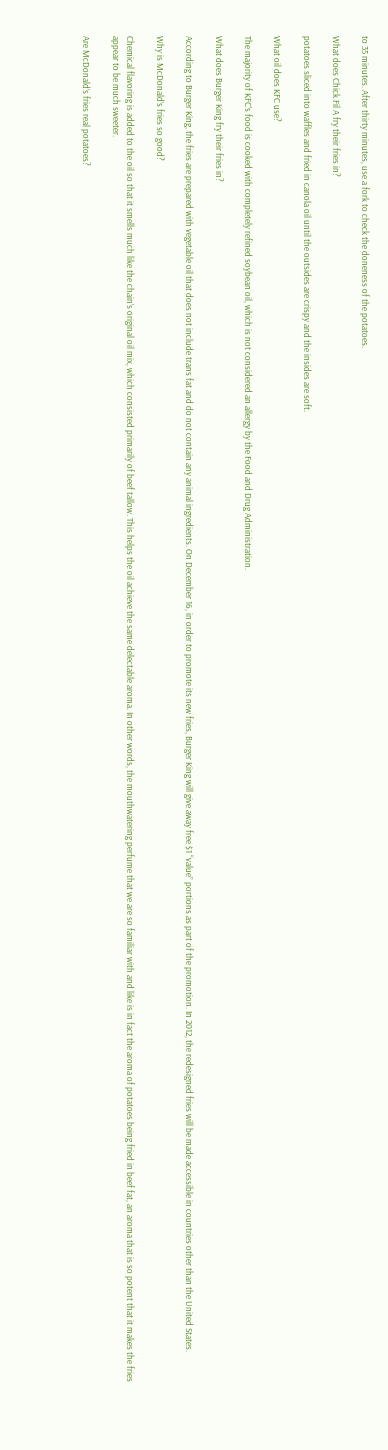to 35 minutes. After thirty minutes, use a fork to check the doneness of the potatoes.

What does Chick Fil A fry their fries in?

potatoes sliced into waffles and fried in canola oil until the outsides are crispy and the insides are soft.

What oil does KFC use?

The majority of KFC’s food is cooked with completely refined soybean oil, which is not considered an allergy by the Food and Drug Administration.

What does Burger King fry their fries in?

According to Burger King, the fries are prepared with vegetable oil that does not include trans fat and do not contain any animal ingredients. On December 16, in order to promote its new fries, Burger King will give away free $1 “value” portions as part of the promotion. In 2012, the redesigned fries will be made accessible in countries other than the United States.

Why is McDonald’s fries so good?

Chemical flavoring is added to the oil so that it smells much like the chain’s original oil mix, which consisted primarily of beef tallow. This helps the oil achieve the same delectable aroma. In other words, the mouthwatering perfume that we are so familiar with and like is in fact the aroma of potatoes being fried in beef fat, an aroma that is so potent that it makes the fries appear to be much sweeter.

Are McDonald’s fries real potatoes?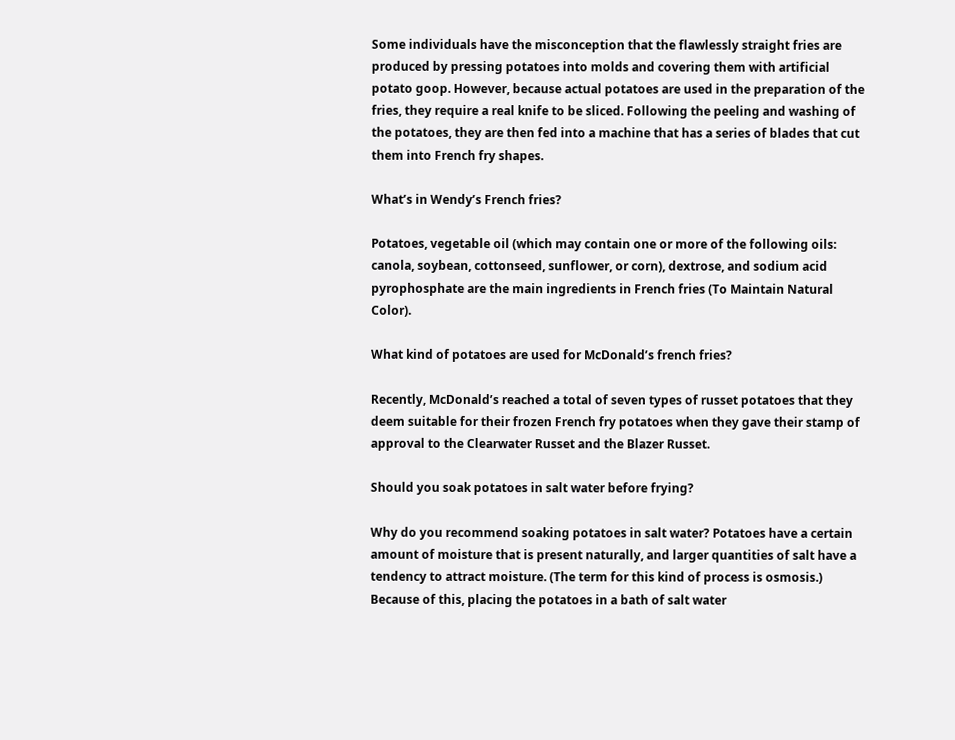Some individuals have the misconception that the flawlessly straight fries are produced by pressing potatoes into molds and covering them with artificial potato goop. However, because actual potatoes are used in the preparation of the fries, they require a real knife to be sliced. Following the peeling and washing of the potatoes, they are then fed into a machine that has a series of blades that cut them into French fry shapes.

What’s in Wendy’s French fries?

Potatoes, vegetable oil (which may contain one or more of the following oils: canola, soybean, cottonseed, sunflower, or corn), dextrose, and sodium acid pyrophosphate are the main ingredients in French fries (To Maintain Natural Color).

What kind of potatoes are used for McDonald’s french fries?

Recently, McDonald’s reached a total of seven types of russet potatoes that they deem suitable for their frozen French fry potatoes when they gave their stamp of approval to the Clearwater Russet and the Blazer Russet.

Should you soak potatoes in salt water before frying?

Why do you recommend soaking potatoes in salt water? Potatoes have a certain amount of moisture that is present naturally, and larger quantities of salt have a tendency to attract moisture. (The term for this kind of process is osmosis.) Because of this, placing the potatoes in a bath of salt water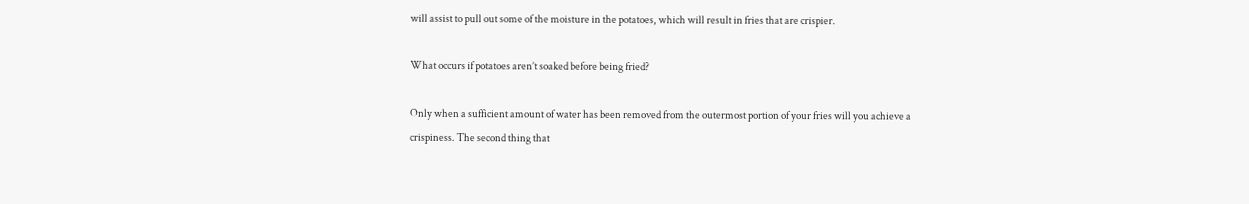will assist to pull out some of the moisture in the potatoes, which will result in fries that are crispier.

What occurs if potatoes aren’t soaked before being fried?

Only when a sufficient amount of water has been removed from the outermost portion of your fries will you achieve a crispiness. The second thing that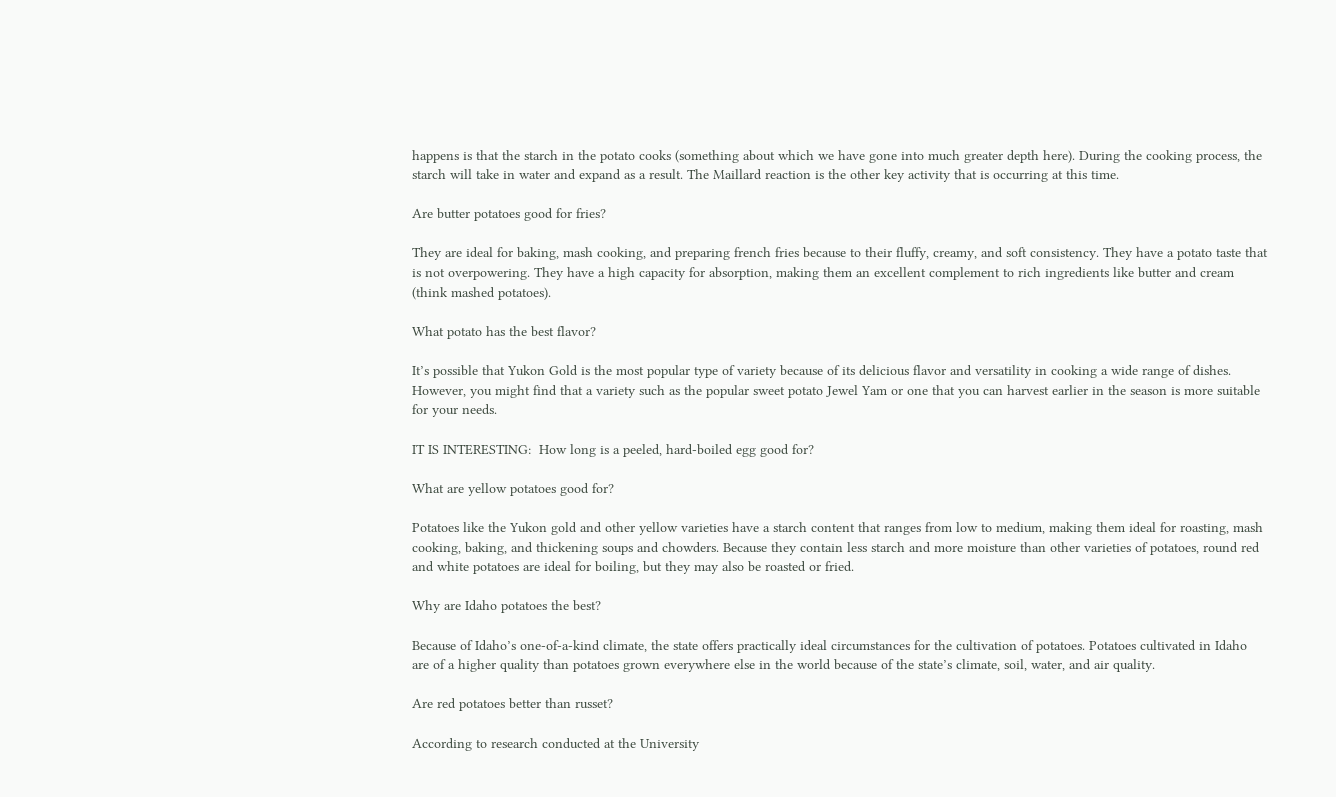happens is that the starch in the potato cooks (something about which we have gone into much greater depth here). During the cooking process, the starch will take in water and expand as a result. The Maillard reaction is the other key activity that is occurring at this time.

Are butter potatoes good for fries?

They are ideal for baking, mash cooking, and preparing french fries because to their fluffy, creamy, and soft consistency. They have a potato taste that is not overpowering. They have a high capacity for absorption, making them an excellent complement to rich ingredients like butter and cream (think mashed potatoes).

What potato has the best flavor?

It’s possible that Yukon Gold is the most popular type of variety because of its delicious flavor and versatility in cooking a wide range of dishes. However, you might find that a variety such as the popular sweet potato Jewel Yam or one that you can harvest earlier in the season is more suitable for your needs.

IT IS INTERESTING:  How long is a peeled, hard-boiled egg good for?

What are yellow potatoes good for?

Potatoes like the Yukon gold and other yellow varieties have a starch content that ranges from low to medium, making them ideal for roasting, mash cooking, baking, and thickening soups and chowders. Because they contain less starch and more moisture than other varieties of potatoes, round red and white potatoes are ideal for boiling, but they may also be roasted or fried.

Why are Idaho potatoes the best?

Because of Idaho’s one-of-a-kind climate, the state offers practically ideal circumstances for the cultivation of potatoes. Potatoes cultivated in Idaho are of a higher quality than potatoes grown everywhere else in the world because of the state’s climate, soil, water, and air quality.

Are red potatoes better than russet?

According to research conducted at the University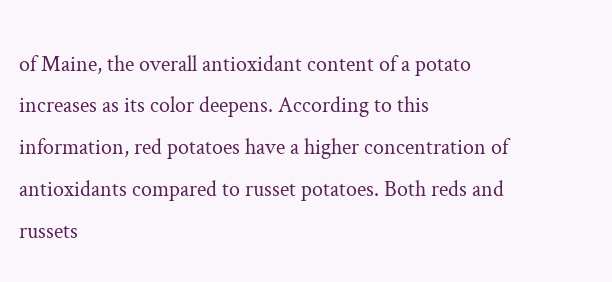of Maine, the overall antioxidant content of a potato increases as its color deepens. According to this information, red potatoes have a higher concentration of antioxidants compared to russet potatoes. Both reds and russets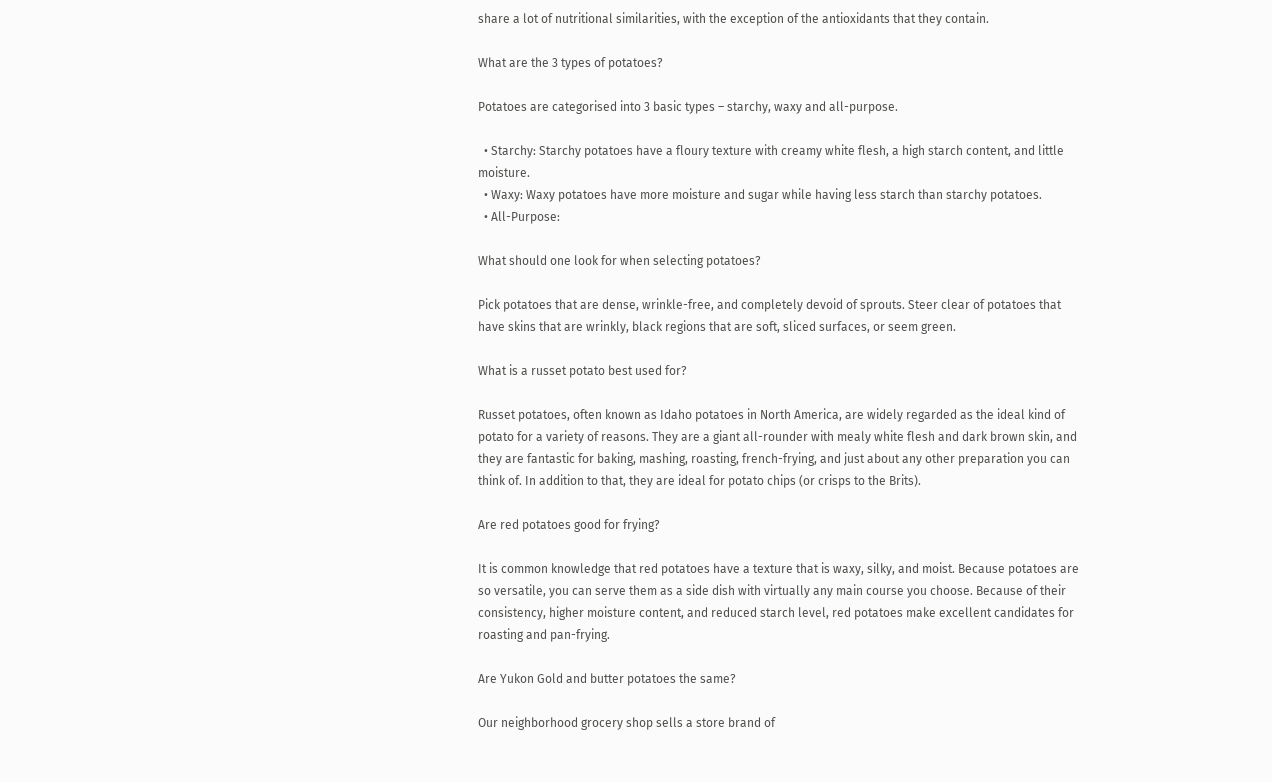share a lot of nutritional similarities, with the exception of the antioxidants that they contain.

What are the 3 types of potatoes?

Potatoes are categorised into 3 basic types – starchy, waxy and all-purpose.

  • Starchy: Starchy potatoes have a floury texture with creamy white flesh, a high starch content, and little moisture.
  • Waxy: Waxy potatoes have more moisture and sugar while having less starch than starchy potatoes.
  • All-Purpose:

What should one look for when selecting potatoes?

Pick potatoes that are dense, wrinkle-free, and completely devoid of sprouts. Steer clear of potatoes that have skins that are wrinkly, black regions that are soft, sliced surfaces, or seem green.

What is a russet potato best used for?

Russet potatoes, often known as Idaho potatoes in North America, are widely regarded as the ideal kind of potato for a variety of reasons. They are a giant all-rounder with mealy white flesh and dark brown skin, and they are fantastic for baking, mashing, roasting, french-frying, and just about any other preparation you can think of. In addition to that, they are ideal for potato chips (or crisps to the Brits).

Are red potatoes good for frying?

It is common knowledge that red potatoes have a texture that is waxy, silky, and moist. Because potatoes are so versatile, you can serve them as a side dish with virtually any main course you choose. Because of their consistency, higher moisture content, and reduced starch level, red potatoes make excellent candidates for roasting and pan-frying.

Are Yukon Gold and butter potatoes the same?

Our neighborhood grocery shop sells a store brand of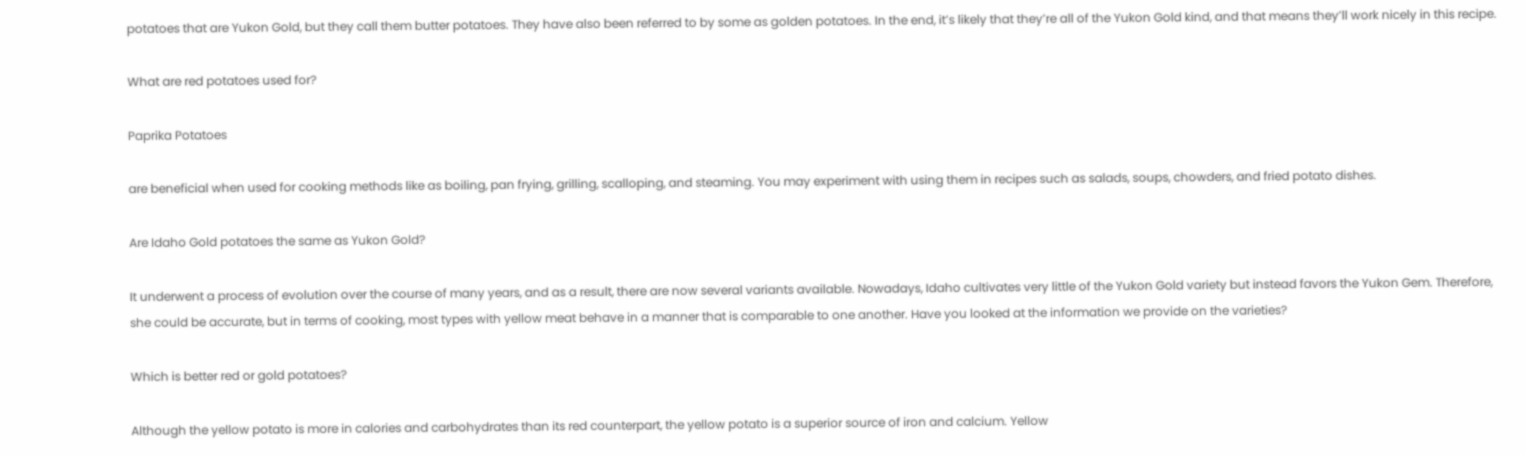potatoes that are Yukon Gold, but they call them butter potatoes. They have also been referred to by some as golden potatoes. In the end, it’s likely that they’re all of the Yukon Gold kind, and that means they’ll work nicely in this recipe.

What are red potatoes used for?

Paprika Potatoes

are beneficial when used for cooking methods like as boiling, pan frying, grilling, scalloping, and steaming. You may experiment with using them in recipes such as salads, soups, chowders, and fried potato dishes.

Are Idaho Gold potatoes the same as Yukon Gold?

It underwent a process of evolution over the course of many years, and as a result, there are now several variants available. Nowadays, Idaho cultivates very little of the Yukon Gold variety but instead favors the Yukon Gem. Therefore, she could be accurate, but in terms of cooking, most types with yellow meat behave in a manner that is comparable to one another. Have you looked at the information we provide on the varieties?

Which is better red or gold potatoes?

Although the yellow potato is more in calories and carbohydrates than its red counterpart, the yellow potato is a superior source of iron and calcium. Yellow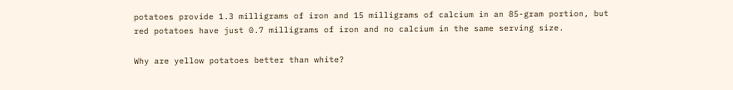potatoes provide 1.3 milligrams of iron and 15 milligrams of calcium in an 85-gram portion, but red potatoes have just 0.7 milligrams of iron and no calcium in the same serving size.

Why are yellow potatoes better than white?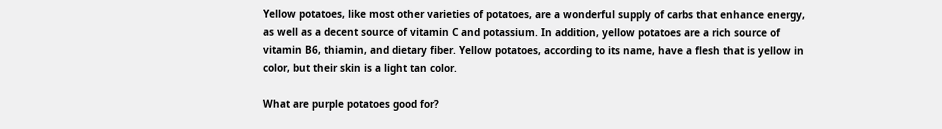Yellow potatoes, like most other varieties of potatoes, are a wonderful supply of carbs that enhance energy, as well as a decent source of vitamin C and potassium. In addition, yellow potatoes are a rich source of vitamin B6, thiamin, and dietary fiber. Yellow potatoes, according to its name, have a flesh that is yellow in color, but their skin is a light tan color.

What are purple potatoes good for?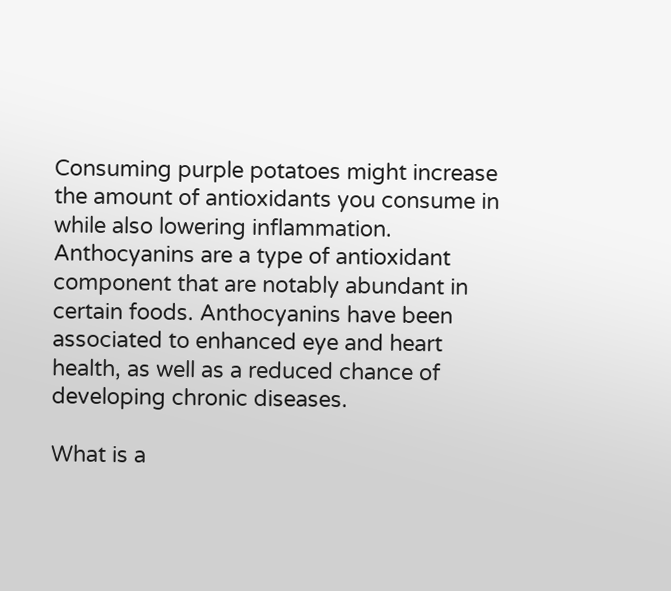Consuming purple potatoes might increase the amount of antioxidants you consume in while also lowering inflammation. Anthocyanins are a type of antioxidant component that are notably abundant in certain foods. Anthocyanins have been associated to enhanced eye and heart health, as well as a reduced chance of developing chronic diseases.

What is a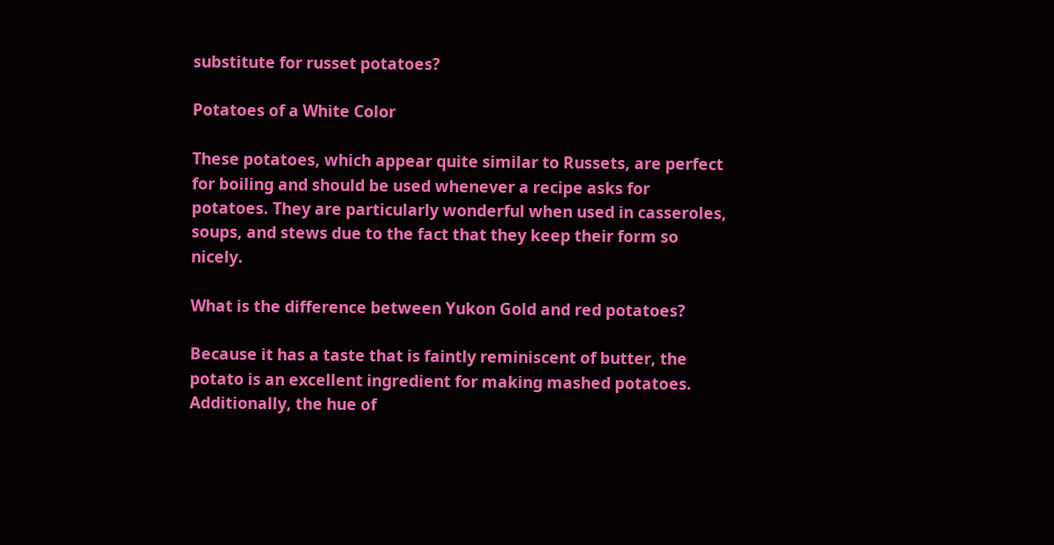substitute for russet potatoes?

Potatoes of a White Color

These potatoes, which appear quite similar to Russets, are perfect for boiling and should be used whenever a recipe asks for potatoes. They are particularly wonderful when used in casseroles, soups, and stews due to the fact that they keep their form so nicely.

What is the difference between Yukon Gold and red potatoes?

Because it has a taste that is faintly reminiscent of butter, the potato is an excellent ingredient for making mashed potatoes. Additionally, the hue of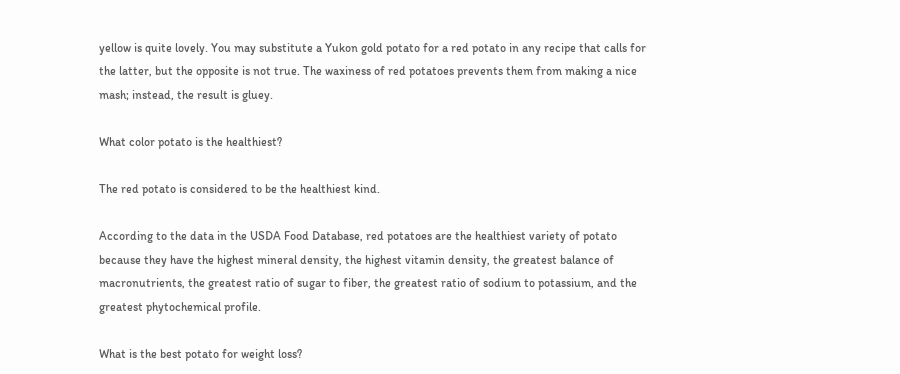yellow is quite lovely. You may substitute a Yukon gold potato for a red potato in any recipe that calls for the latter, but the opposite is not true. The waxiness of red potatoes prevents them from making a nice mash; instead, the result is gluey.

What color potato is the healthiest?

The red potato is considered to be the healthiest kind.

According to the data in the USDA Food Database, red potatoes are the healthiest variety of potato because they have the highest mineral density, the highest vitamin density, the greatest balance of macronutrients, the greatest ratio of sugar to fiber, the greatest ratio of sodium to potassium, and the greatest phytochemical profile.

What is the best potato for weight loss?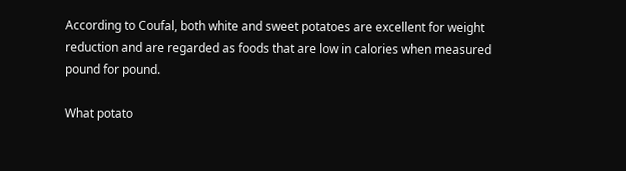According to Coufal, both white and sweet potatoes are excellent for weight reduction and are regarded as foods that are low in calories when measured pound for pound.

What potato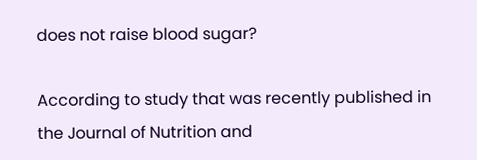does not raise blood sugar?

According to study that was recently published in the Journal of Nutrition and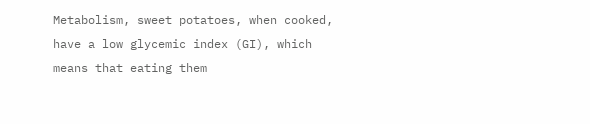Metabolism, sweet potatoes, when cooked, have a low glycemic index (GI), which means that eating them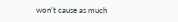won’t cause as much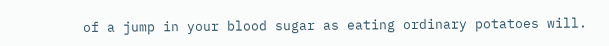of a jump in your blood sugar as eating ordinary potatoes will.